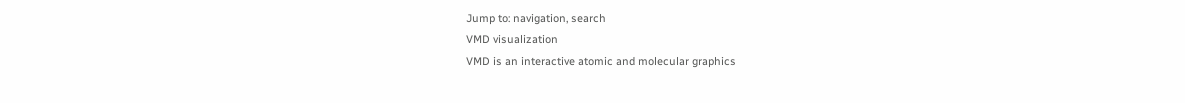Jump to: navigation, search
VMD visualization
VMD is an interactive atomic and molecular graphics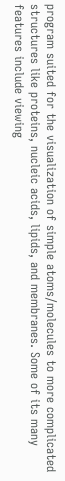program suited for the visualization of simple atoms/molecules to more complicated structures like proteins, nucleic acids, lipids, and membranes. Some of its many features include viewing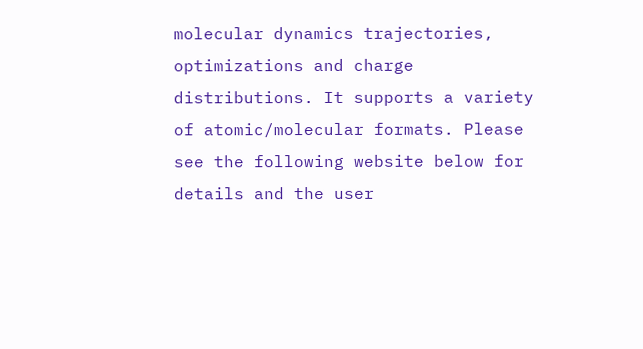molecular dynamics trajectories, optimizations and charge distributions. It supports a variety of atomic/molecular formats. Please see the following website below for details and the user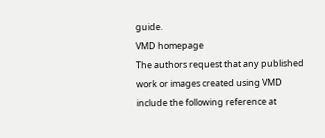guide.
VMD homepage
The authors request that any published work or images created using VMD include the following reference at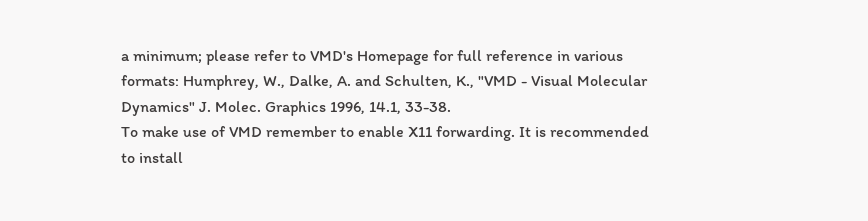a minimum; please refer to VMD's Homepage for full reference in various formats: Humphrey, W., Dalke, A. and Schulten, K., "VMD - Visual Molecular Dynamics" J. Molec. Graphics 1996, 14.1, 33-38.
To make use of VMD remember to enable X11 forwarding. It is recommended to install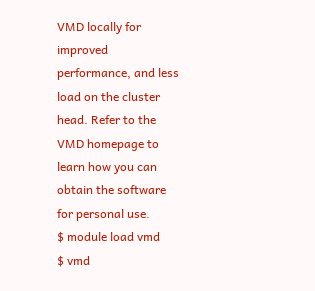VMD locally for improved performance, and less load on the cluster head. Refer to the VMD homepage to learn how you can obtain the software for personal use.
$ module load vmd
$ vmd